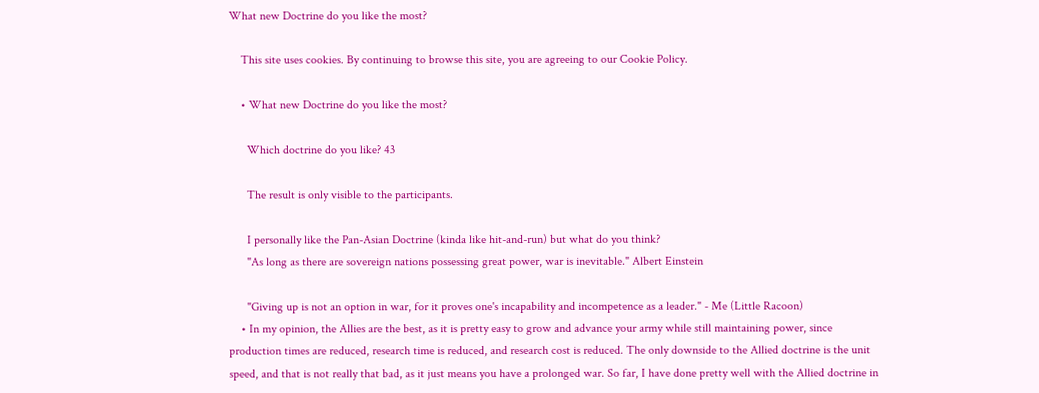What new Doctrine do you like the most?

    This site uses cookies. By continuing to browse this site, you are agreeing to our Cookie Policy.

    • What new Doctrine do you like the most?

      Which doctrine do you like? 43

      The result is only visible to the participants.

      I personally like the Pan-Asian Doctrine (kinda like hit-and-run) but what do you think?
      "As long as there are sovereign nations possessing great power, war is inevitable." Albert Einstein

      "Giving up is not an option in war, for it proves one's incapability and incompetence as a leader." - Me (Little Racoon)
    • In my opinion, the Allies are the best, as it is pretty easy to grow and advance your army while still maintaining power, since production times are reduced, research time is reduced, and research cost is reduced. The only downside to the Allied doctrine is the unit speed, and that is not really that bad, as it just means you have a prolonged war. So far, I have done pretty well with the Allied doctrine in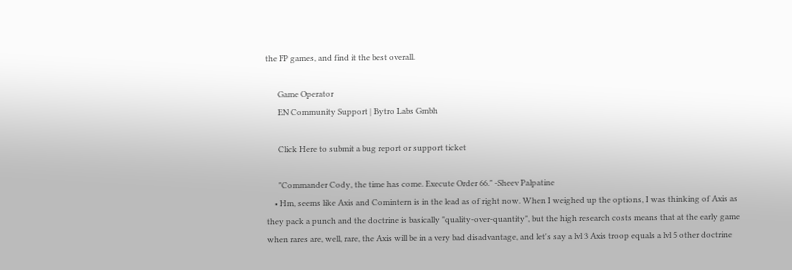the FP games, and find it the best overall.

      Game Operator
      EN Community Support | Bytro Labs Gmbh

      Click Here to submit a bug report or support ticket

      "Commander Cody, the time has come. Execute Order 66." -Sheev Palpatine
    • Hm, seems like Axis and Comintern is in the lead as of right now. When I weighed up the options, I was thinking of Axis as they pack a punch and the doctrine is basically "quality-over-quantity", but the high research costs means that at the early game when rares are, well, rare, the Axis will be in a very bad disadvantage, and let's say a lvl 3 Axis troop equals a lvl 5 other doctrine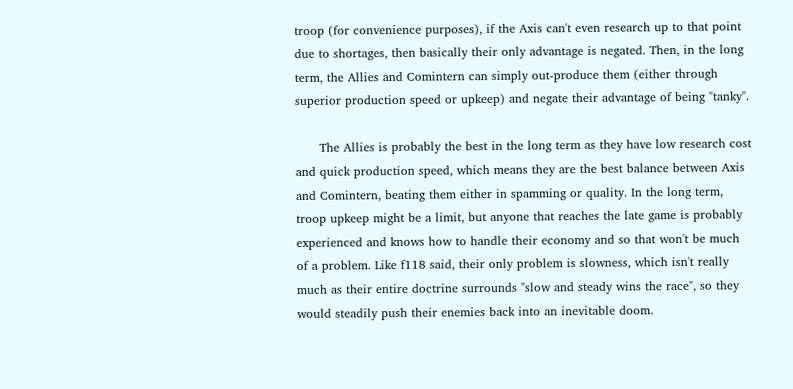troop (for convenience purposes), if the Axis can't even research up to that point due to shortages, then basically their only advantage is negated. Then, in the long term, the Allies and Comintern can simply out-produce them (either through superior production speed or upkeep) and negate their advantage of being "tanky".

      The Allies is probably the best in the long term as they have low research cost and quick production speed, which means they are the best balance between Axis and Comintern, beating them either in spamming or quality. In the long term, troop upkeep might be a limit, but anyone that reaches the late game is probably experienced and knows how to handle their economy and so that won't be much of a problem. Like f118 said, their only problem is slowness, which isn't really much as their entire doctrine surrounds "slow and steady wins the race", so they would steadily push their enemies back into an inevitable doom.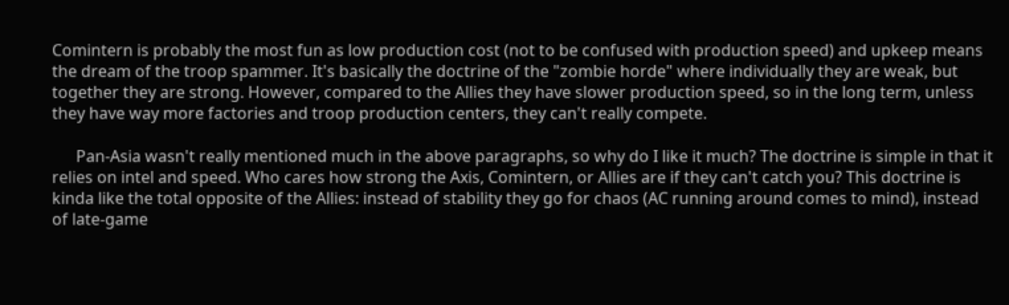Comintern is probably the most fun as low production cost (not to be confused with production speed) and upkeep means the dream of the troop spammer. It's basically the doctrine of the "zombie horde" where individually they are weak, but together they are strong. However, compared to the Allies they have slower production speed, so in the long term, unless they have way more factories and troop production centers, they can't really compete.

      Pan-Asia wasn't really mentioned much in the above paragraphs, so why do I like it much? The doctrine is simple in that it relies on intel and speed. Who cares how strong the Axis, Comintern, or Allies are if they can't catch you? This doctrine is kinda like the total opposite of the Allies: instead of stability they go for chaos (AC running around comes to mind), instead of late-game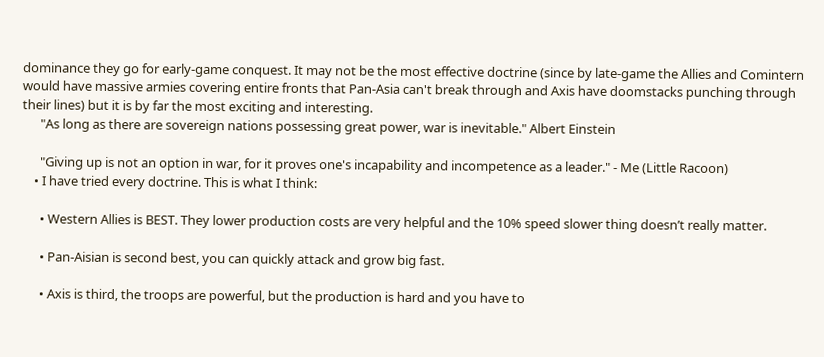dominance they go for early-game conquest. It may not be the most effective doctrine (since by late-game the Allies and Comintern would have massive armies covering entire fronts that Pan-Asia can't break through and Axis have doomstacks punching through their lines) but it is by far the most exciting and interesting.
      "As long as there are sovereign nations possessing great power, war is inevitable." Albert Einstein

      "Giving up is not an option in war, for it proves one's incapability and incompetence as a leader." - Me (Little Racoon)
    • I have tried every doctrine. This is what I think:

      • Western Allies is BEST. They lower production costs are very helpful and the 10% speed slower thing doesn’t really matter.

      • Pan-Aisian is second best, you can quickly attack and grow big fast.

      • Axis is third, the troops are powerful, but the production is hard and you have to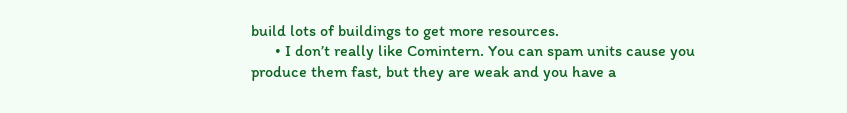build lots of buildings to get more resources.
      • I don’t really like Comintern. You can spam units cause you produce them fast, but they are weak and you have a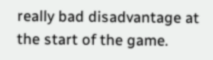really bad disadvantage at the start of the game.